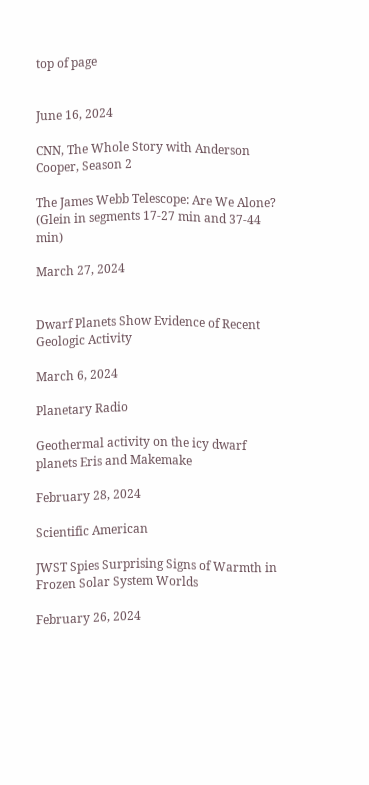top of page


June 16, 2024

CNN, The Whole Story with Anderson Cooper, Season 2

The James Webb Telescope: Are We Alone? (Glein in segments 17-27 min and 37-44 min)

March 27, 2024


Dwarf Planets Show Evidence of Recent Geologic Activity

March 6, 2024

Planetary Radio

Geothermal activity on the icy dwarf planets Eris and Makemake

February 28, 2024

Scientific American

JWST Spies Surprising Signs of Warmth in Frozen Solar System Worlds

February 26, 2024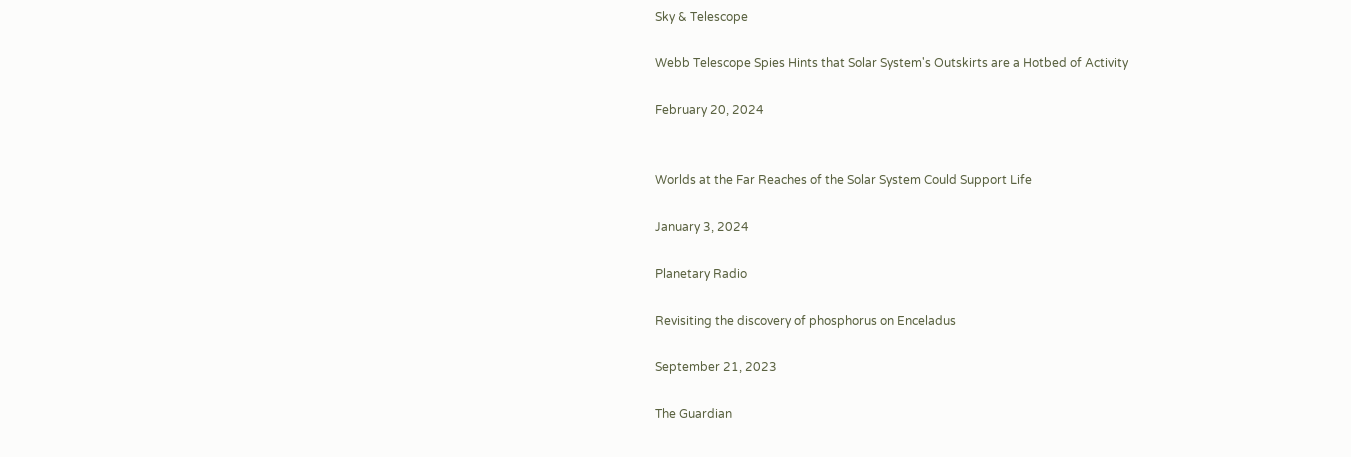Sky & Telescope

Webb Telescope Spies Hints that Solar System's Outskirts are a Hotbed of Activity

February 20, 2024


Worlds at the Far Reaches of the Solar System Could Support Life

January 3, 2024

Planetary Radio

Revisiting the discovery of phosphorus on Enceladus

September 21, 2023

The Guardian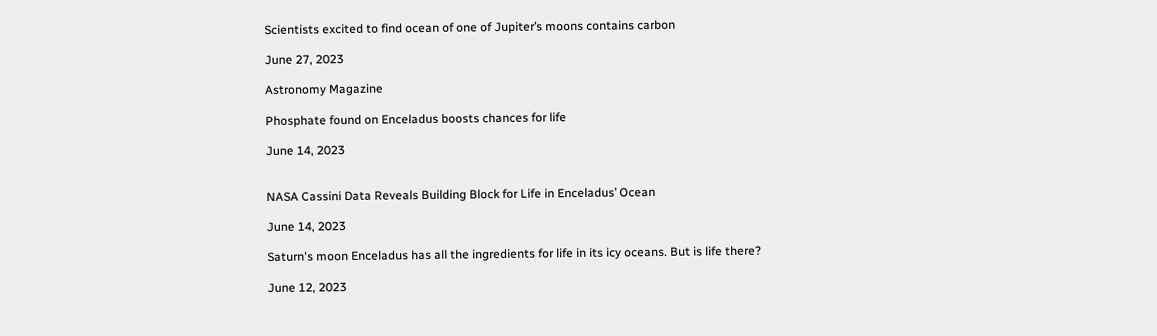Scientists excited to find ocean of one of Jupiter’s moons contains carbon

June 27, 2023

Astronomy Magazine

Phosphate found on Enceladus boosts chances for life

June 14, 2023


NASA Cassini Data Reveals Building Block for Life in Enceladus’ Ocean

June 14, 2023

Saturn's moon Enceladus has all the ingredients for life in its icy oceans. But is life there?

June 12, 2023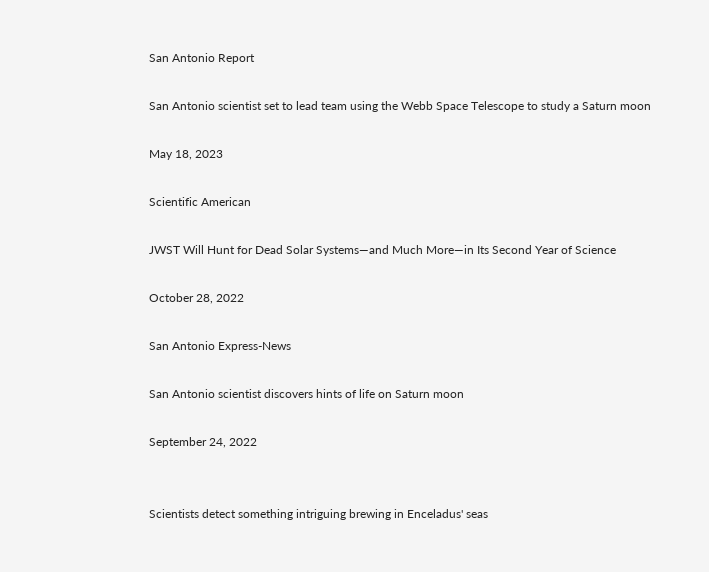San Antonio Report

San Antonio scientist set to lead team using the Webb Space Telescope to study a Saturn moon

May 18, 2023

Scientific American

JWST Will Hunt for Dead Solar Systems—and Much More—in Its Second Year of Science

October 28, 2022

San Antonio Express-News

San Antonio scientist discovers hints of life on Saturn moon

September 24, 2022


Scientists detect something intriguing brewing in Enceladus' seas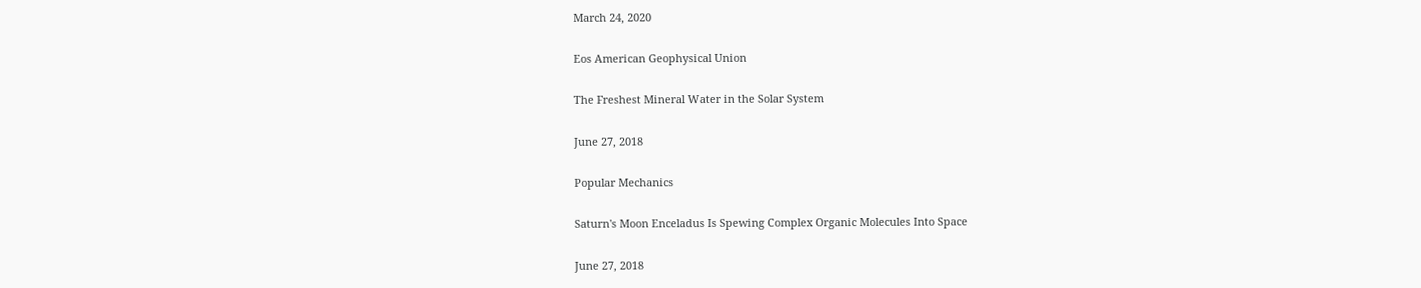March 24, 2020

Eos American Geophysical Union

The Freshest Mineral Water in the Solar System

June 27, 2018

Popular Mechanics

Saturn's Moon Enceladus Is Spewing Complex Organic Molecules Into Space

June 27, 2018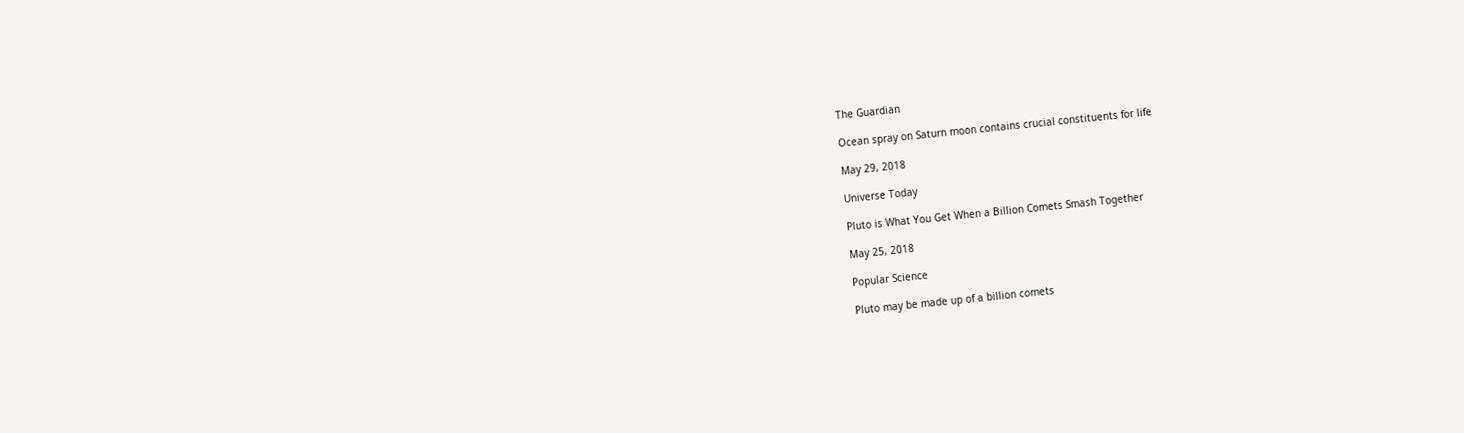The Guardian

Ocean spray on Saturn moon contains crucial constituents for life

May 29, 2018

Universe Today

Pluto is What You Get When a Billion Comets Smash Together

May 25, 2018

Popular Science

Pluto may be made up of a billion comets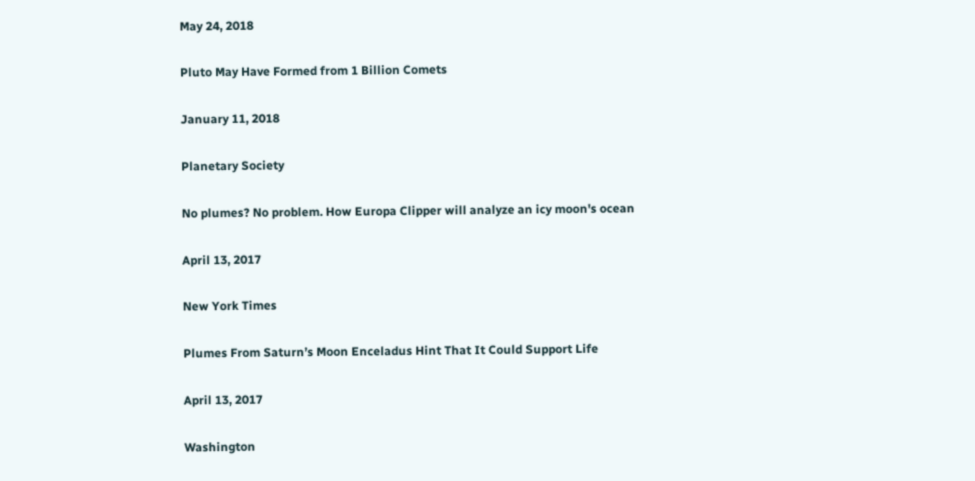May 24, 2018

Pluto May Have Formed from 1 Billion Comets

January 11, 2018

Planetary Society

No plumes? No problem. How Europa Clipper will analyze an icy moon's ocean

April 13, 2017

New York Times

Plumes From Saturn’s Moon Enceladus Hint That It Could Support Life

April 13, 2017

Washington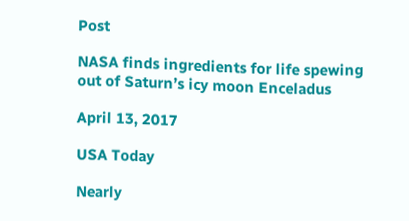Post

NASA finds ingredients for life spewing out of Saturn’s icy moon Enceladus

April 13, 2017

USA Today

Nearly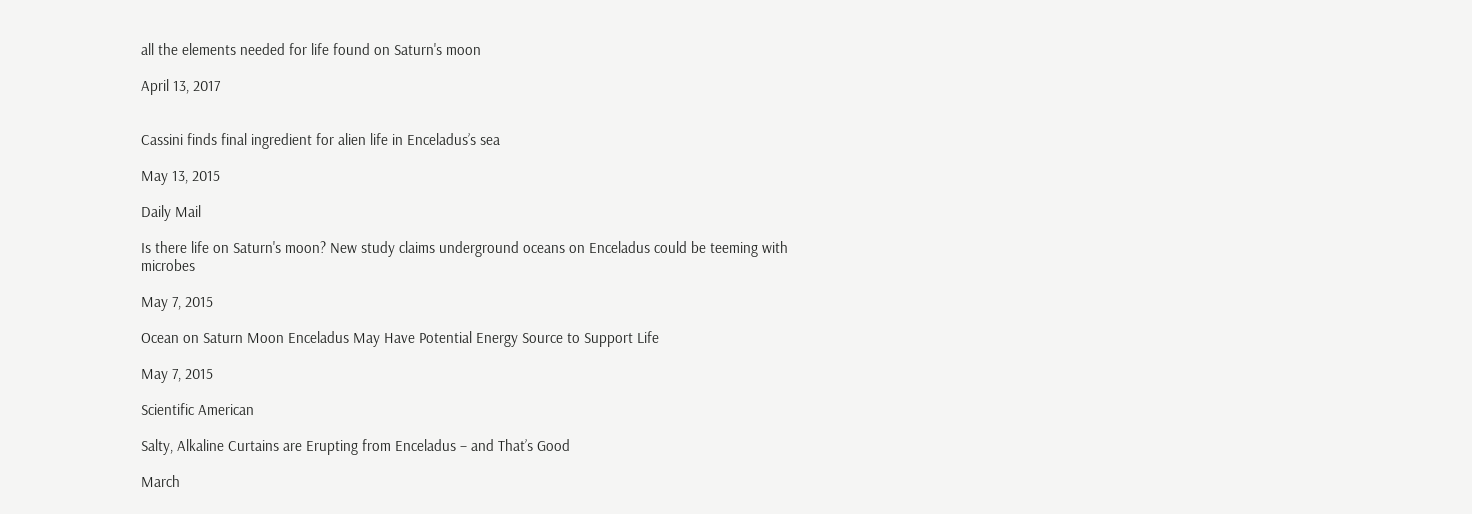all the elements needed for life found on Saturn's moon

April 13, 2017


Cassini finds final ingredient for alien life in Enceladus’s sea

May 13, 2015

Daily Mail

Is there life on Saturn's moon? New study claims underground oceans on Enceladus could be teeming with microbes

May 7, 2015

Ocean on Saturn Moon Enceladus May Have Potential Energy Source to Support Life

May 7, 2015

Scientific American

Salty, Alkaline Curtains are Erupting from Enceladus – and That’s Good

March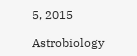5, 2015

Astrobiology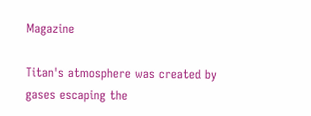Magazine

Titan's atmosphere was created by gases escaping the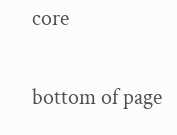core

bottom of page